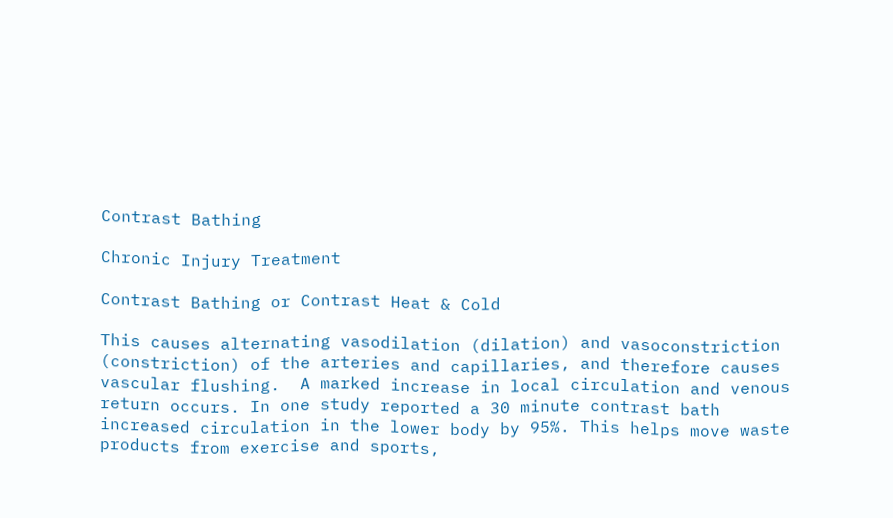Contrast Bathing

Chronic Injury Treatment

Contrast Bathing or Contrast Heat & Cold

This causes alternating vasodilation (dilation) and vasoconstriction (constriction) of the arteries and capillaries, and therefore causes vascular flushing.  A marked increase in local circulation and venous return occurs. In one study reported a 30 minute contrast bath increased circulation in the lower body by 95%. This helps move waste products from exercise and sports,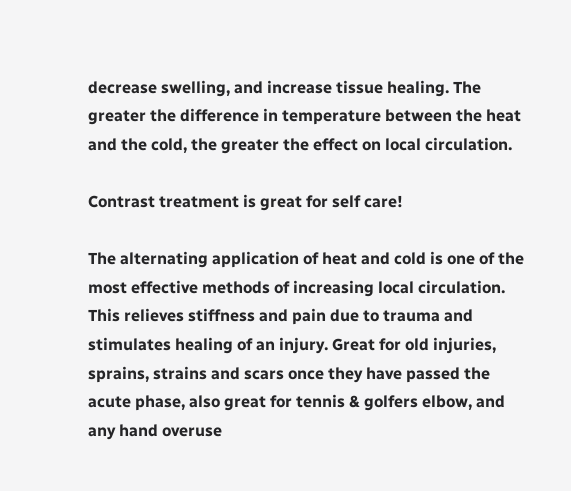decrease swelling, and increase tissue healing. The greater the difference in temperature between the heat and the cold, the greater the effect on local circulation.

Contrast treatment is great for self care!

The alternating application of heat and cold is one of the most effective methods of increasing local circulation. This relieves stiffness and pain due to trauma and stimulates healing of an injury. Great for old injuries, sprains, strains and scars once they have passed the acute phase, also great for tennis & golfers elbow, and any hand overuse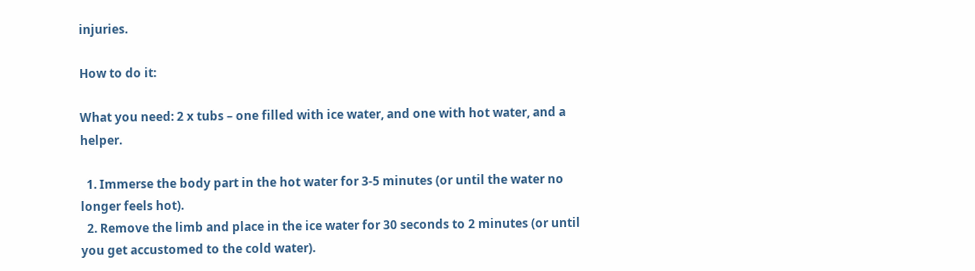injuries.

How to do it:

What you need: 2 x tubs – one filled with ice water, and one with hot water, and a helper.

  1. Immerse the body part in the hot water for 3-5 minutes (or until the water no longer feels hot).
  2. Remove the limb and place in the ice water for 30 seconds to 2 minutes (or until you get accustomed to the cold water).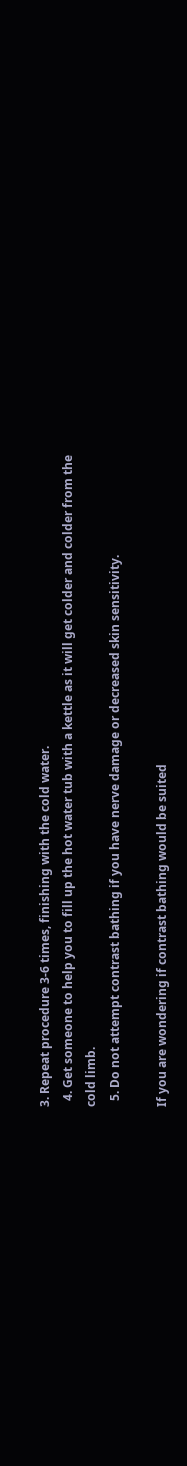3. Repeat procedure 3-6 times, finishing with the cold water.
  4. Get someone to help you to fill up the hot water tub with a kettle as it will get colder and colder from the cold limb.
  5. Do not attempt contrast bathing if you have nerve damage or decreased skin sensitivity.

If you are wondering if contrast bathing would be suited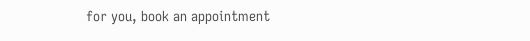for you, book an appointment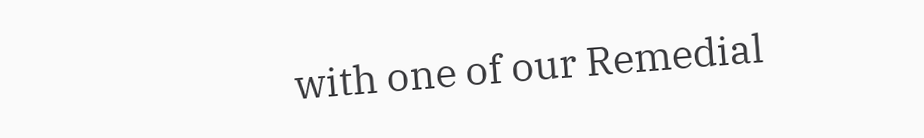with one of our Remedial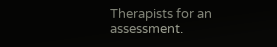Therapists for an assessment.